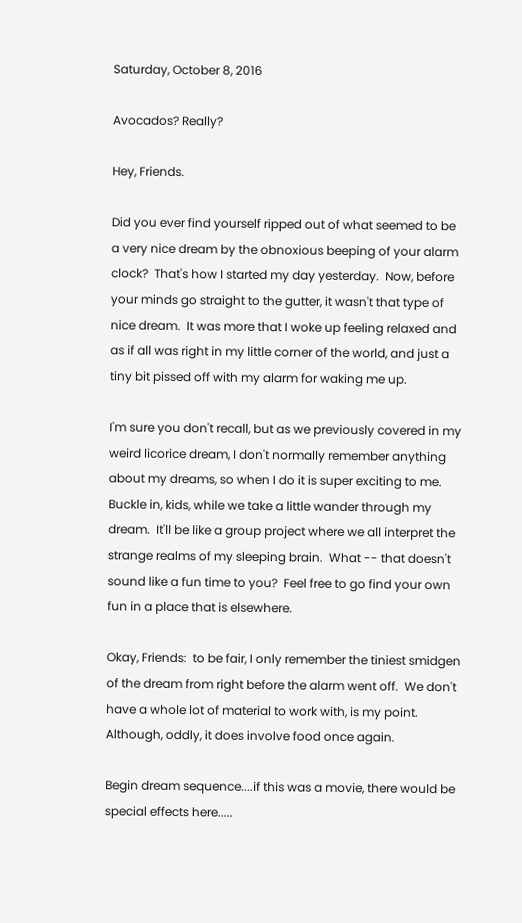Saturday, October 8, 2016

Avocados? Really?

Hey, Friends.

Did you ever find yourself ripped out of what seemed to be a very nice dream by the obnoxious beeping of your alarm clock?  That's how I started my day yesterday.  Now, before your minds go straight to the gutter, it wasn't that type of nice dream.  It was more that I woke up feeling relaxed and as if all was right in my little corner of the world, and just a tiny bit pissed off with my alarm for waking me up.

I'm sure you don't recall, but as we previously covered in my weird licorice dream, I don't normally remember anything about my dreams, so when I do it is super exciting to me.  Buckle in, kids, while we take a little wander through my dream.  It'll be like a group project where we all interpret the strange realms of my sleeping brain.  What -- that doesn't sound like a fun time to you?  Feel free to go find your own fun in a place that is elsewhere.

Okay, Friends:  to be fair, I only remember the tiniest smidgen of the dream from right before the alarm went off.  We don't have a whole lot of material to work with, is my point.  Although, oddly, it does involve food once again.

Begin dream sequence....if this was a movie, there would be special effects here.....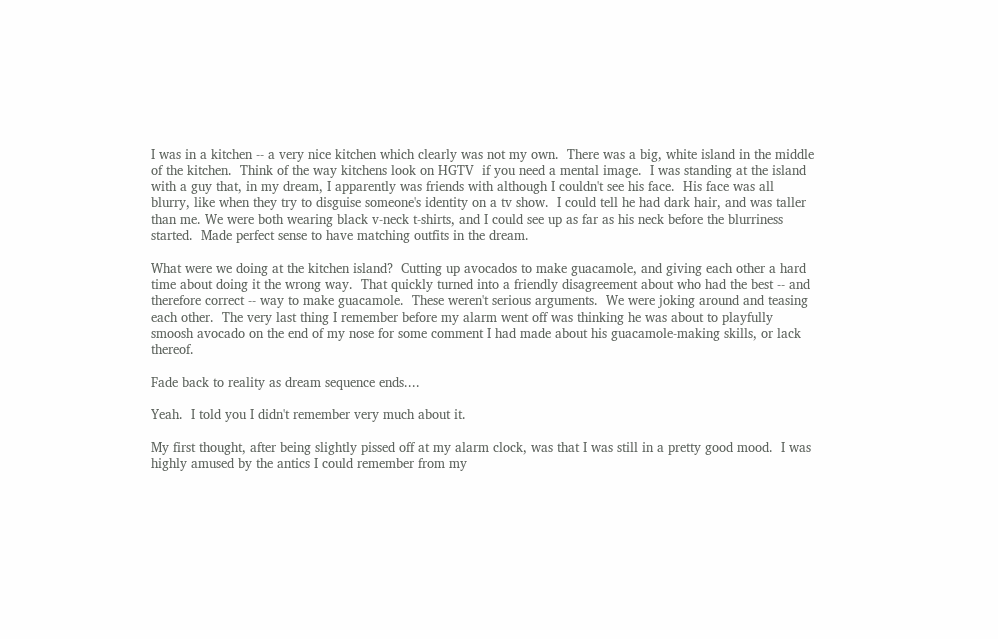I was in a kitchen -- a very nice kitchen which clearly was not my own.  There was a big, white island in the middle of the kitchen.  Think of the way kitchens look on HGTV  if you need a mental image.  I was standing at the island with a guy that, in my dream, I apparently was friends with although I couldn't see his face.  His face was all blurry, like when they try to disguise someone's identity on a tv show.  I could tell he had dark hair, and was taller than me. We were both wearing black v-neck t-shirts, and I could see up as far as his neck before the blurriness started.  Made perfect sense to have matching outfits in the dream.

What were we doing at the kitchen island?  Cutting up avocados to make guacamole, and giving each other a hard time about doing it the wrong way.  That quickly turned into a friendly disagreement about who had the best -- and therefore correct -- way to make guacamole.  These weren't serious arguments.  We were joking around and teasing each other.  The very last thing I remember before my alarm went off was thinking he was about to playfully smoosh avocado on the end of my nose for some comment I had made about his guacamole-making skills, or lack thereof.

Fade back to reality as dream sequence ends....

Yeah.  I told you I didn't remember very much about it.

My first thought, after being slightly pissed off at my alarm clock, was that I was still in a pretty good mood.  I was highly amused by the antics I could remember from my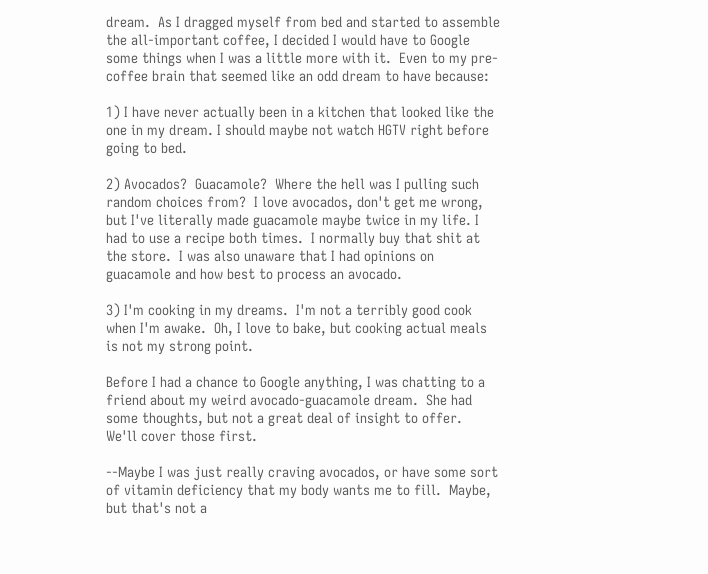dream.  As I dragged myself from bed and started to assemble the all-important coffee, I decided I would have to Google some things when I was a little more with it.  Even to my pre-coffee brain that seemed like an odd dream to have because:

1) I have never actually been in a kitchen that looked like the one in my dream. I should maybe not watch HGTV right before going to bed.

2) Avocados?  Guacamole?  Where the hell was I pulling such random choices from?  I love avocados, don't get me wrong, but I've literally made guacamole maybe twice in my life. I had to use a recipe both times.  I normally buy that shit at the store.  I was also unaware that I had opinions on guacamole and how best to process an avocado.

3) I'm cooking in my dreams.  I'm not a terribly good cook when I'm awake.  Oh, I love to bake, but cooking actual meals is not my strong point.

Before I had a chance to Google anything, I was chatting to a friend about my weird avocado-guacamole dream.  She had some thoughts, but not a great deal of insight to offer.  We'll cover those first.

--Maybe I was just really craving avocados, or have some sort of vitamin deficiency that my body wants me to fill.  Maybe, but that's not a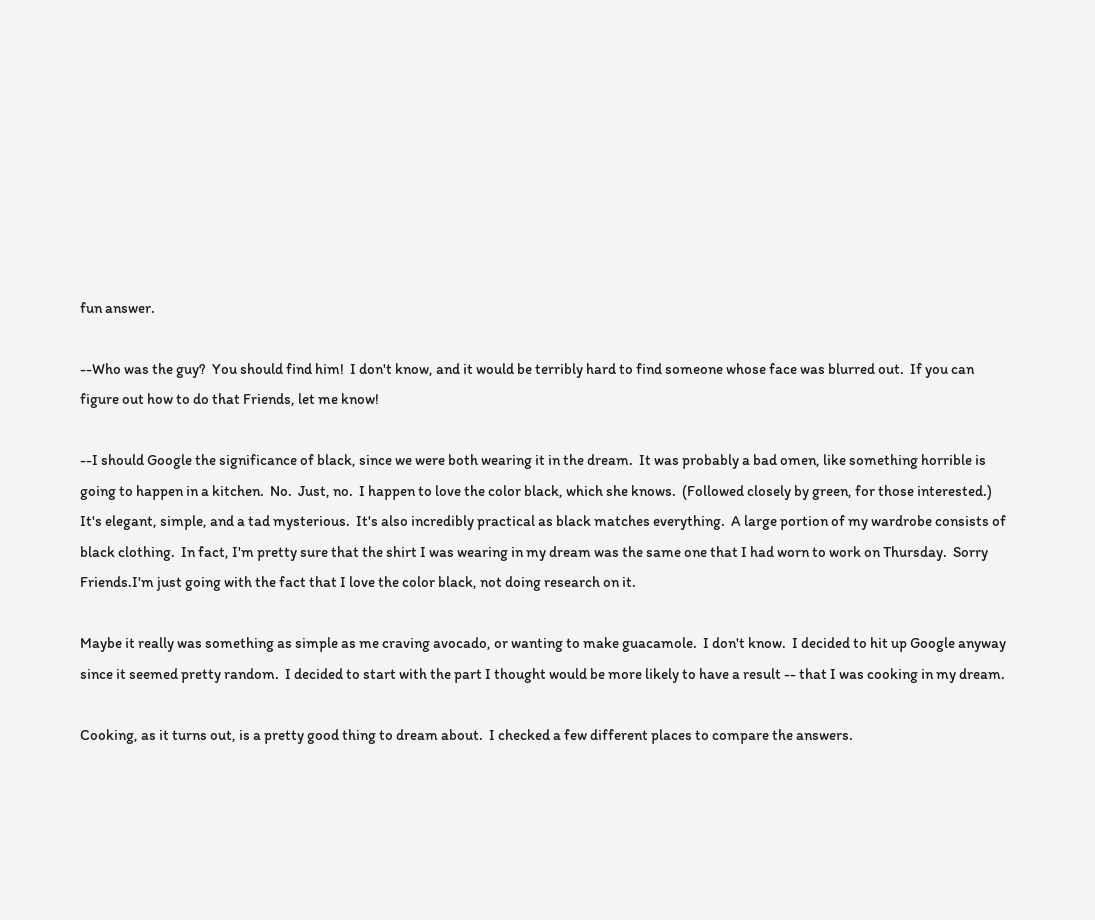fun answer.

--Who was the guy?  You should find him!  I don't know, and it would be terribly hard to find someone whose face was blurred out.  If you can figure out how to do that Friends, let me know!

--I should Google the significance of black, since we were both wearing it in the dream.  It was probably a bad omen, like something horrible is going to happen in a kitchen.  No.  Just, no.  I happen to love the color black, which she knows.  (Followed closely by green, for those interested.)  It's elegant, simple, and a tad mysterious.  It's also incredibly practical as black matches everything.  A large portion of my wardrobe consists of black clothing.  In fact, I'm pretty sure that the shirt I was wearing in my dream was the same one that I had worn to work on Thursday.  Sorry Friends.I'm just going with the fact that I love the color black, not doing research on it.

Maybe it really was something as simple as me craving avocado, or wanting to make guacamole.  I don't know.  I decided to hit up Google anyway since it seemed pretty random.  I decided to start with the part I thought would be more likely to have a result -- that I was cooking in my dream.

Cooking, as it turns out, is a pretty good thing to dream about.  I checked a few different places to compare the answers.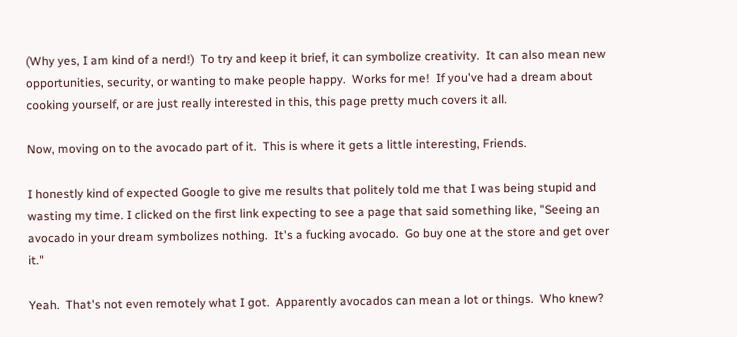(Why yes, I am kind of a nerd!)  To try and keep it brief, it can symbolize creativity.  It can also mean new opportunities, security, or wanting to make people happy.  Works for me!  If you've had a dream about cooking yourself, or are just really interested in this, this page pretty much covers it all.

Now, moving on to the avocado part of it.  This is where it gets a little interesting, Friends.

I honestly kind of expected Google to give me results that politely told me that I was being stupid and wasting my time. I clicked on the first link expecting to see a page that said something like, "Seeing an avocado in your dream symbolizes nothing.  It's a fucking avocado.  Go buy one at the store and get over it."

Yeah.  That's not even remotely what I got.  Apparently avocados can mean a lot or things.  Who knew?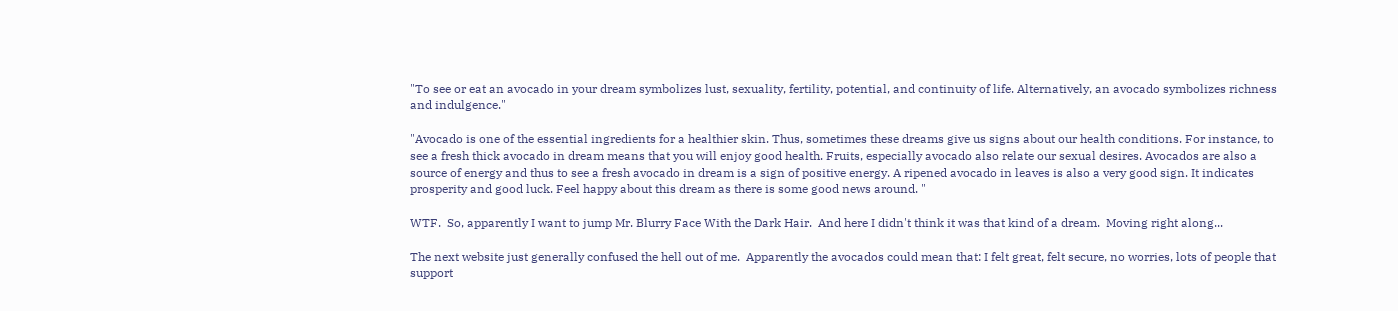"To see or eat an avocado in your dream symbolizes lust, sexuality, fertility, potential, and continuity of life. Alternatively, an avocado symbolizes richness and indulgence."

"Avocado is one of the essential ingredients for a healthier skin. Thus, sometimes these dreams give us signs about our health conditions. For instance, to see a fresh thick avocado in dream means that you will enjoy good health. Fruits, especially avocado also relate our sexual desires. Avocados are also a source of energy and thus to see a fresh avocado in dream is a sign of positive energy. A ripened avocado in leaves is also a very good sign. It indicates prosperity and good luck. Feel happy about this dream as there is some good news around. "

WTF.  So, apparently I want to jump Mr. Blurry Face With the Dark Hair.  And here I didn't think it was that kind of a dream.  Moving right along...

The next website just generally confused the hell out of me.  Apparently the avocados could mean that: I felt great, felt secure, no worries, lots of people that support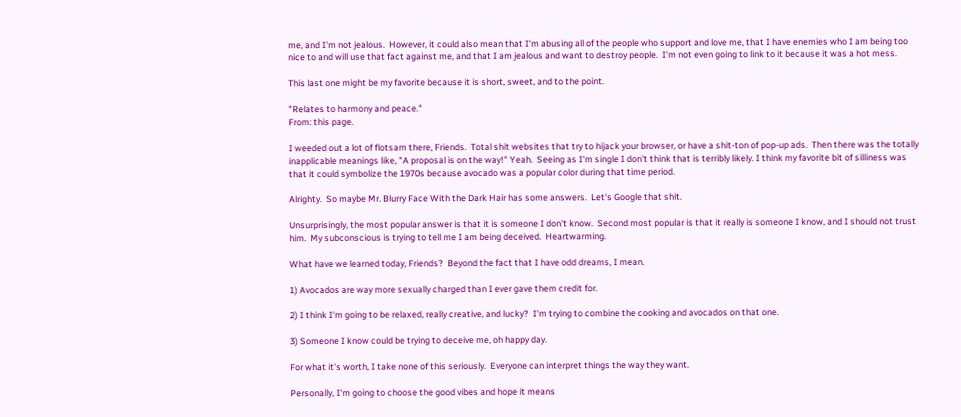me, and I'm not jealous.  However, it could also mean that I'm abusing all of the people who support and love me, that I have enemies who I am being too nice to and will use that fact against me, and that I am jealous and want to destroy people.  I'm not even going to link to it because it was a hot mess.

This last one might be my favorite because it is short, sweet, and to the point.

"Relates to harmony and peace."
From: this page.

I weeded out a lot of flotsam there, Friends.  Total shit websites that try to hijack your browser, or have a shit-ton of pop-up ads.  Then there was the totally inapplicable meanings like, "A proposal is on the way!" Yeah.  Seeing as I'm single I don't think that is terribly likely. I think my favorite bit of silliness was that it could symbolize the 1970s because avocado was a popular color during that time period.

Alrighty.  So maybe Mr. Blurry Face With the Dark Hair has some answers.  Let's Google that shit.

Unsurprisingly, the most popular answer is that it is someone I don't know.  Second most popular is that it really is someone I know, and I should not trust him.  My subconscious is trying to tell me I am being deceived.  Heartwarming.

What have we learned today, Friends?  Beyond the fact that I have odd dreams, I mean.

1) Avocados are way more sexually charged than I ever gave them credit for.

2) I think I'm going to be relaxed, really creative, and lucky?  I'm trying to combine the cooking and avocados on that one.

3) Someone I know could be trying to deceive me, oh happy day.

For what it's worth, I take none of this seriously.  Everyone can interpret things the way they want.

Personally, I'm going to choose the good vibes and hope it means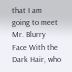that I am going to meet Mr. Blurry Face With the Dark Hair, who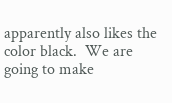apparently also likes the color black.  We are going to make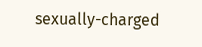sexually-charged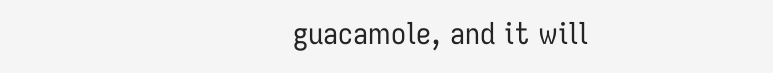guacamole, and it will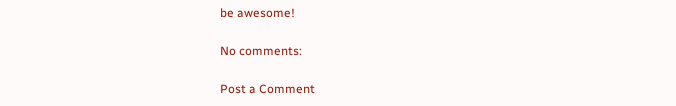be awesome!

No comments:

Post a Comment